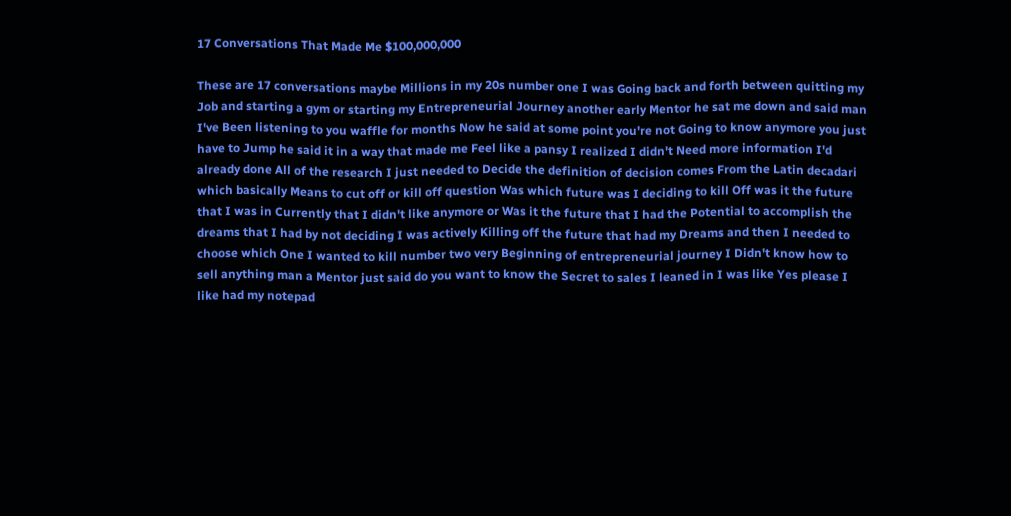17 Conversations That Made Me $100,000,000

These are 17 conversations maybe Millions in my 20s number one I was Going back and forth between quitting my Job and starting a gym or starting my Entrepreneurial Journey another early Mentor he sat me down and said man I've Been listening to you waffle for months Now he said at some point you're not Going to know anymore you just have to Jump he said it in a way that made me Feel like a pansy I realized I didn't Need more information I'd already done All of the research I just needed to Decide the definition of decision comes From the Latin decadari which basically Means to cut off or kill off question Was which future was I deciding to kill Off was it the future that I was in Currently that I didn't like anymore or Was it the future that I had the Potential to accomplish the dreams that I had by not deciding I was actively Killing off the future that had my Dreams and then I needed to choose which One I wanted to kill number two very Beginning of entrepreneurial journey I Didn't know how to sell anything man a Mentor just said do you want to know the Secret to sales I leaned in I was like Yes please I like had my notepad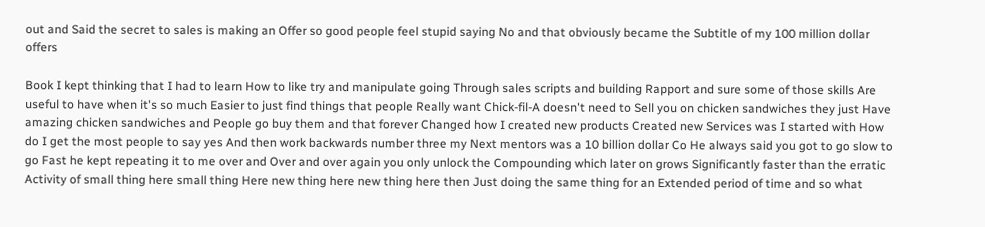out and Said the secret to sales is making an Offer so good people feel stupid saying No and that obviously became the Subtitle of my 100 million dollar offers

Book I kept thinking that I had to learn How to like try and manipulate going Through sales scripts and building Rapport and sure some of those skills Are useful to have when it's so much Easier to just find things that people Really want Chick-fil-A doesn't need to Sell you on chicken sandwiches they just Have amazing chicken sandwiches and People go buy them and that forever Changed how I created new products Created new Services was I started with How do I get the most people to say yes And then work backwards number three my Next mentors was a 10 billion dollar Co He always said you got to go slow to go Fast he kept repeating it to me over and Over and over again you only unlock the Compounding which later on grows Significantly faster than the erratic Activity of small thing here small thing Here new thing here new thing here then Just doing the same thing for an Extended period of time and so what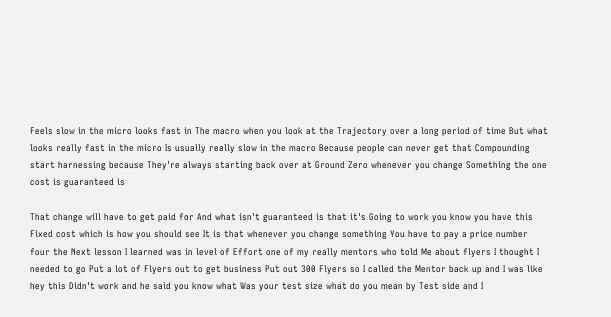Feels slow in the micro looks fast in The macro when you look at the Trajectory over a long period of time But what looks really fast in the micro Is usually really slow in the macro Because people can never get that Compounding start harnessing because They're always starting back over at Ground Zero whenever you change Something the one cost is guaranteed is

That change will have to get paid for And what isn't guaranteed is that it's Going to work you know you have this Fixed cost which is how you should see It is that whenever you change something You have to pay a price number four the Next lesson I learned was in level of Effort one of my really mentors who told Me about flyers I thought I needed to go Put a lot of Flyers out to get business Put out 300 Flyers so I called the Mentor back up and I was like hey this Didn't work and he said you know what Was your test size what do you mean by Test side and I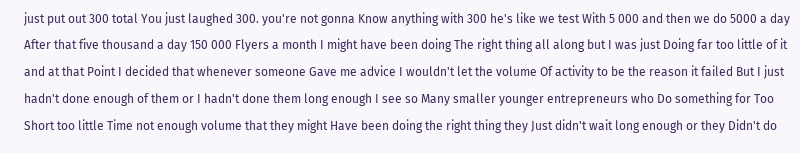just put out 300 total You just laughed 300. you're not gonna Know anything with 300 he's like we test With 5 000 and then we do 5000 a day After that five thousand a day 150 000 Flyers a month I might have been doing The right thing all along but I was just Doing far too little of it and at that Point I decided that whenever someone Gave me advice I wouldn't let the volume Of activity to be the reason it failed But I just hadn't done enough of them or I hadn't done them long enough I see so Many smaller younger entrepreneurs who Do something for Too Short too little Time not enough volume that they might Have been doing the right thing they Just didn't wait long enough or they Didn't do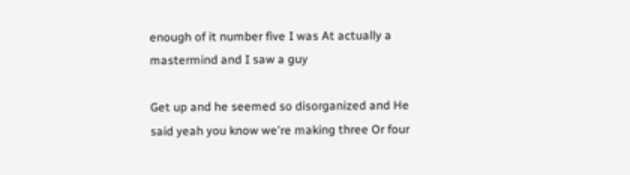enough of it number five I was At actually a mastermind and I saw a guy

Get up and he seemed so disorganized and He said yeah you know we're making three Or four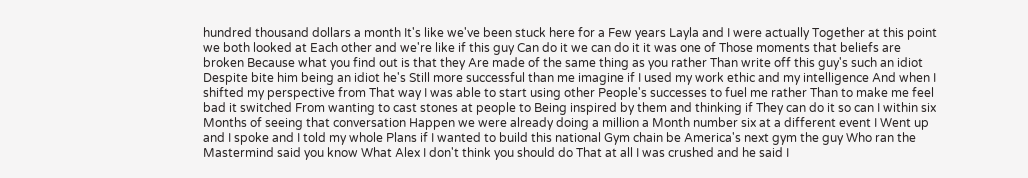hundred thousand dollars a month It's like we've been stuck here for a Few years Layla and I were actually Together at this point we both looked at Each other and we're like if this guy Can do it we can do it it was one of Those moments that beliefs are broken Because what you find out is that they Are made of the same thing as you rather Than write off this guy's such an idiot Despite bite him being an idiot he's Still more successful than me imagine if I used my work ethic and my intelligence And when I shifted my perspective from That way I was able to start using other People's successes to fuel me rather Than to make me feel bad it switched From wanting to cast stones at people to Being inspired by them and thinking if They can do it so can I within six Months of seeing that conversation Happen we were already doing a million a Month number six at a different event I Went up and I spoke and I told my whole Plans if I wanted to build this national Gym chain be America's next gym the guy Who ran the Mastermind said you know What Alex I don't think you should do That at all I was crushed and he said I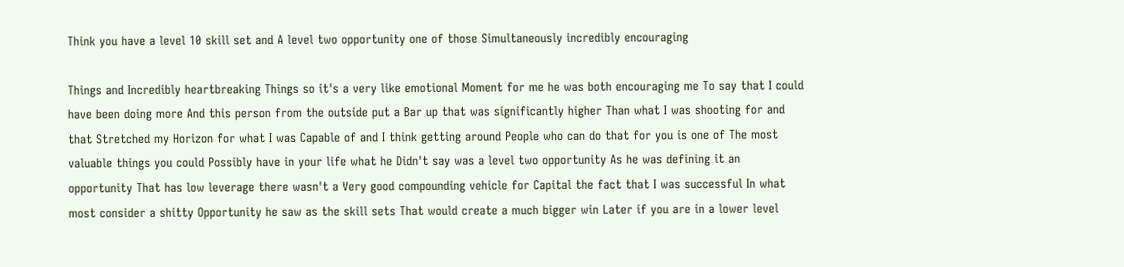Think you have a level 10 skill set and A level two opportunity one of those Simultaneously incredibly encouraging

Things and Incredibly heartbreaking Things so it's a very like emotional Moment for me he was both encouraging me To say that I could have been doing more And this person from the outside put a Bar up that was significantly higher Than what I was shooting for and that Stretched my Horizon for what I was Capable of and I think getting around People who can do that for you is one of The most valuable things you could Possibly have in your life what he Didn't say was a level two opportunity As he was defining it an opportunity That has low leverage there wasn't a Very good compounding vehicle for Capital the fact that I was successful In what most consider a shitty Opportunity he saw as the skill sets That would create a much bigger win Later if you are in a lower level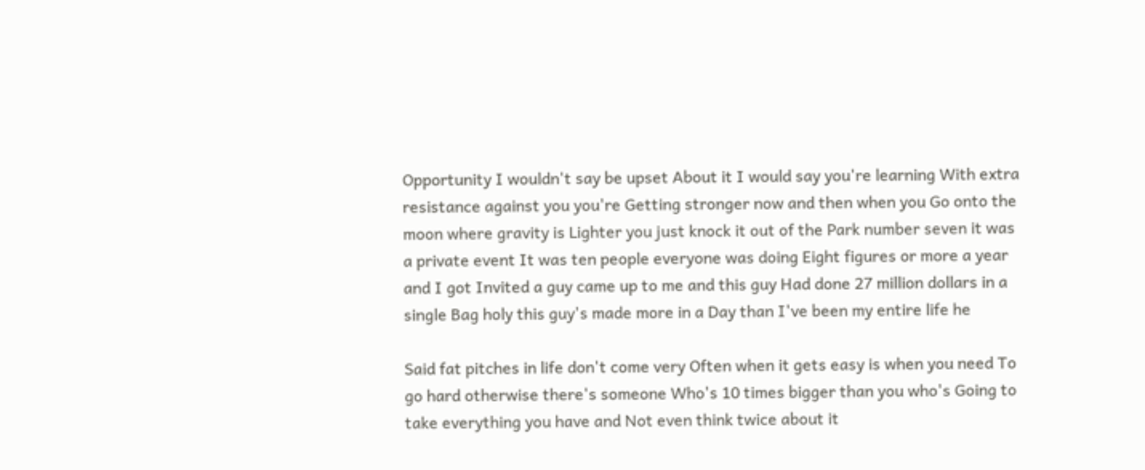Opportunity I wouldn't say be upset About it I would say you're learning With extra resistance against you you're Getting stronger now and then when you Go onto the moon where gravity is Lighter you just knock it out of the Park number seven it was a private event It was ten people everyone was doing Eight figures or more a year and I got Invited a guy came up to me and this guy Had done 27 million dollars in a single Bag holy this guy's made more in a Day than I've been my entire life he

Said fat pitches in life don't come very Often when it gets easy is when you need To go hard otherwise there's someone Who's 10 times bigger than you who's Going to take everything you have and Not even think twice about it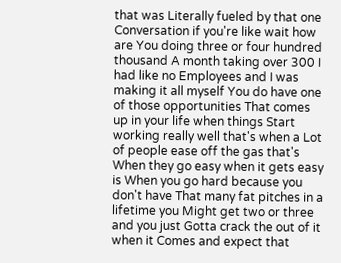that was Literally fueled by that one Conversation if you're like wait how are You doing three or four hundred thousand A month taking over 300 I had like no Employees and I was making it all myself You do have one of those opportunities That comes up in your life when things Start working really well that's when a Lot of people ease off the gas that's When they go easy when it gets easy is When you go hard because you don't have That many fat pitches in a lifetime you Might get two or three and you just Gotta crack the out of it when it Comes and expect that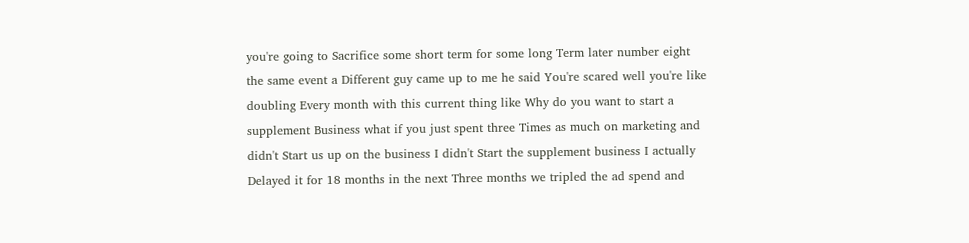you're going to Sacrifice some short term for some long Term later number eight the same event a Different guy came up to me he said You're scared well you're like doubling Every month with this current thing like Why do you want to start a supplement Business what if you just spent three Times as much on marketing and didn't Start us up on the business I didn't Start the supplement business I actually Delayed it for 18 months in the next Three months we tripled the ad spend and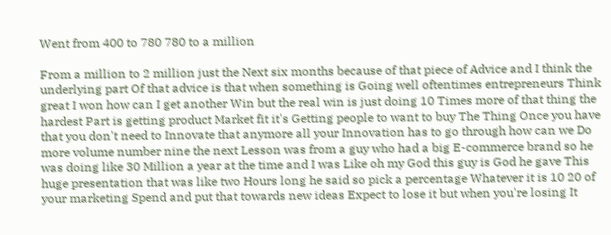Went from 400 to 780 780 to a million

From a million to 2 million just the Next six months because of that piece of Advice and I think the underlying part Of that advice is that when something is Going well oftentimes entrepreneurs Think great I won how can I get another Win but the real win is just doing 10 Times more of that thing the hardest Part is getting product Market fit it's Getting people to want to buy The Thing Once you have that you don't need to Innovate that anymore all your Innovation has to go through how can we Do more volume number nine the next Lesson was from a guy who had a big E-commerce brand so he was doing like 30 Million a year at the time and I was Like oh my God this guy is God he gave This huge presentation that was like two Hours long he said so pick a percentage Whatever it is 10 20 of your marketing Spend and put that towards new ideas Expect to lose it but when you're losing It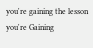you're gaining the lesson you're Gaining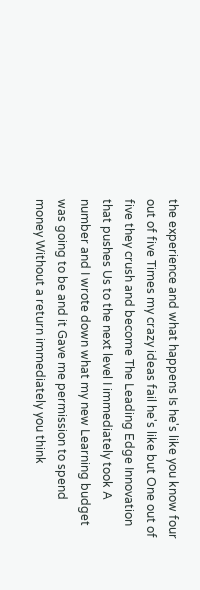the experience and what happens Is he's like you know four out of five Times my crazy ideas fail he's like but One out of five they crush and become The Leading Edge Innovation that pushes Us to the next level I immediately took A number and I wrote down what my new Learning budget was going to be and it Gave me permission to spend money Without a return immediately you think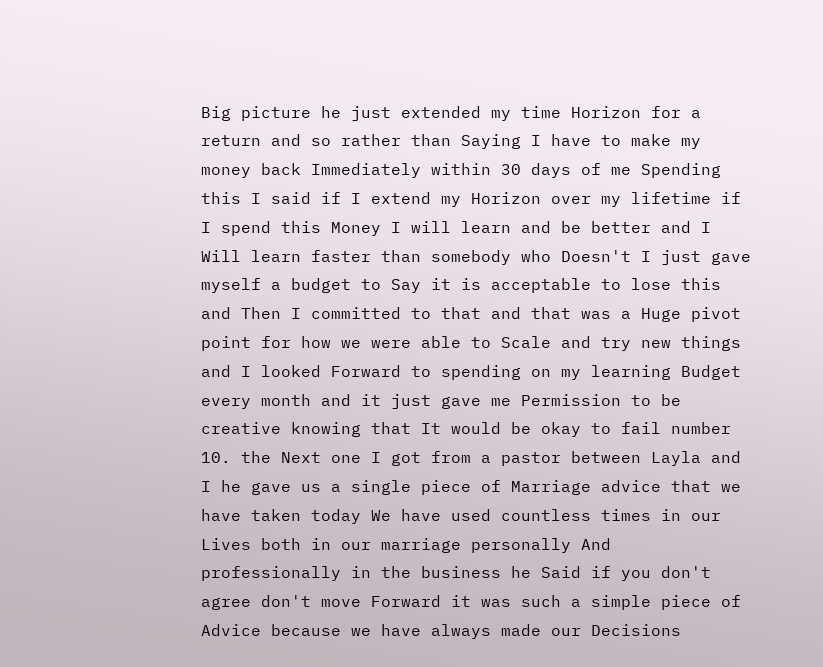Big picture he just extended my time Horizon for a return and so rather than Saying I have to make my money back Immediately within 30 days of me Spending this I said if I extend my Horizon over my lifetime if I spend this Money I will learn and be better and I Will learn faster than somebody who Doesn't I just gave myself a budget to Say it is acceptable to lose this and Then I committed to that and that was a Huge pivot point for how we were able to Scale and try new things and I looked Forward to spending on my learning Budget every month and it just gave me Permission to be creative knowing that It would be okay to fail number 10. the Next one I got from a pastor between Layla and I he gave us a single piece of Marriage advice that we have taken today We have used countless times in our Lives both in our marriage personally And professionally in the business he Said if you don't agree don't move Forward it was such a simple piece of Advice because we have always made our Decisions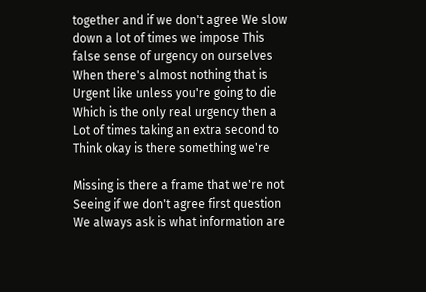together and if we don't agree We slow down a lot of times we impose This false sense of urgency on ourselves When there's almost nothing that is Urgent like unless you're going to die Which is the only real urgency then a Lot of times taking an extra second to Think okay is there something we're

Missing is there a frame that we're not Seeing if we don't agree first question We always ask is what information are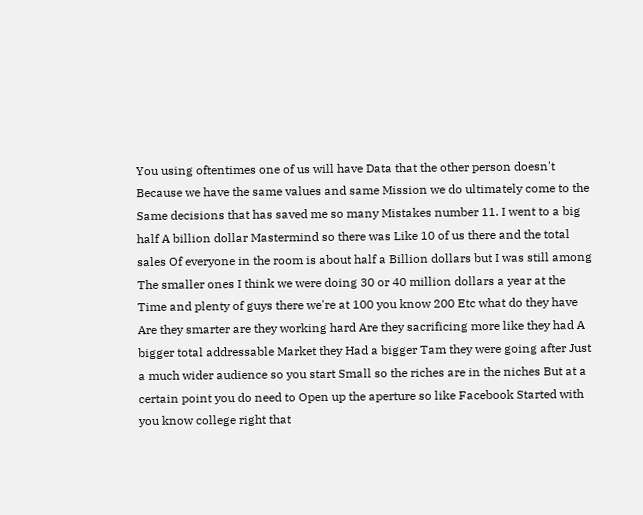You using oftentimes one of us will have Data that the other person doesn't Because we have the same values and same Mission we do ultimately come to the Same decisions that has saved me so many Mistakes number 11. I went to a big half A billion dollar Mastermind so there was Like 10 of us there and the total sales Of everyone in the room is about half a Billion dollars but I was still among The smaller ones I think we were doing 30 or 40 million dollars a year at the Time and plenty of guys there we're at 100 you know 200 Etc what do they have Are they smarter are they working hard Are they sacrificing more like they had A bigger total addressable Market they Had a bigger Tam they were going after Just a much wider audience so you start Small so the riches are in the niches But at a certain point you do need to Open up the aperture so like Facebook Started with you know college right that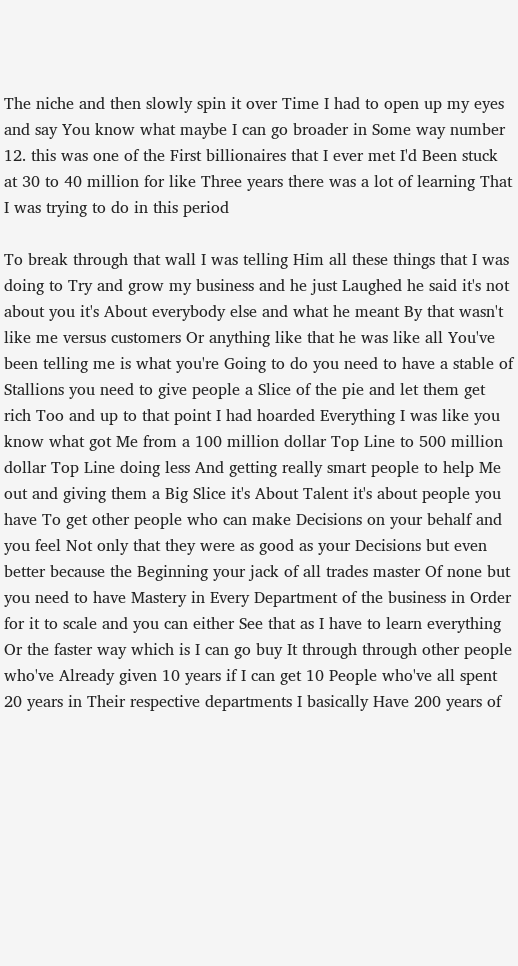The niche and then slowly spin it over Time I had to open up my eyes and say You know what maybe I can go broader in Some way number 12. this was one of the First billionaires that I ever met I'd Been stuck at 30 to 40 million for like Three years there was a lot of learning That I was trying to do in this period

To break through that wall I was telling Him all these things that I was doing to Try and grow my business and he just Laughed he said it's not about you it's About everybody else and what he meant By that wasn't like me versus customers Or anything like that he was like all You've been telling me is what you're Going to do you need to have a stable of Stallions you need to give people a Slice of the pie and let them get rich Too and up to that point I had hoarded Everything I was like you know what got Me from a 100 million dollar Top Line to 500 million dollar Top Line doing less And getting really smart people to help Me out and giving them a Big Slice it's About Talent it's about people you have To get other people who can make Decisions on your behalf and you feel Not only that they were as good as your Decisions but even better because the Beginning your jack of all trades master Of none but you need to have Mastery in Every Department of the business in Order for it to scale and you can either See that as I have to learn everything Or the faster way which is I can go buy It through through other people who've Already given 10 years if I can get 10 People who've all spent 20 years in Their respective departments I basically Have 200 years of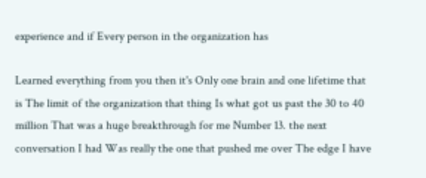experience and if Every person in the organization has

Learned everything from you then it's Only one brain and one lifetime that is The limit of the organization that thing Is what got us past the 30 to 40 million That was a huge breakthrough for me Number 13. the next conversation I had Was really the one that pushed me over The edge I have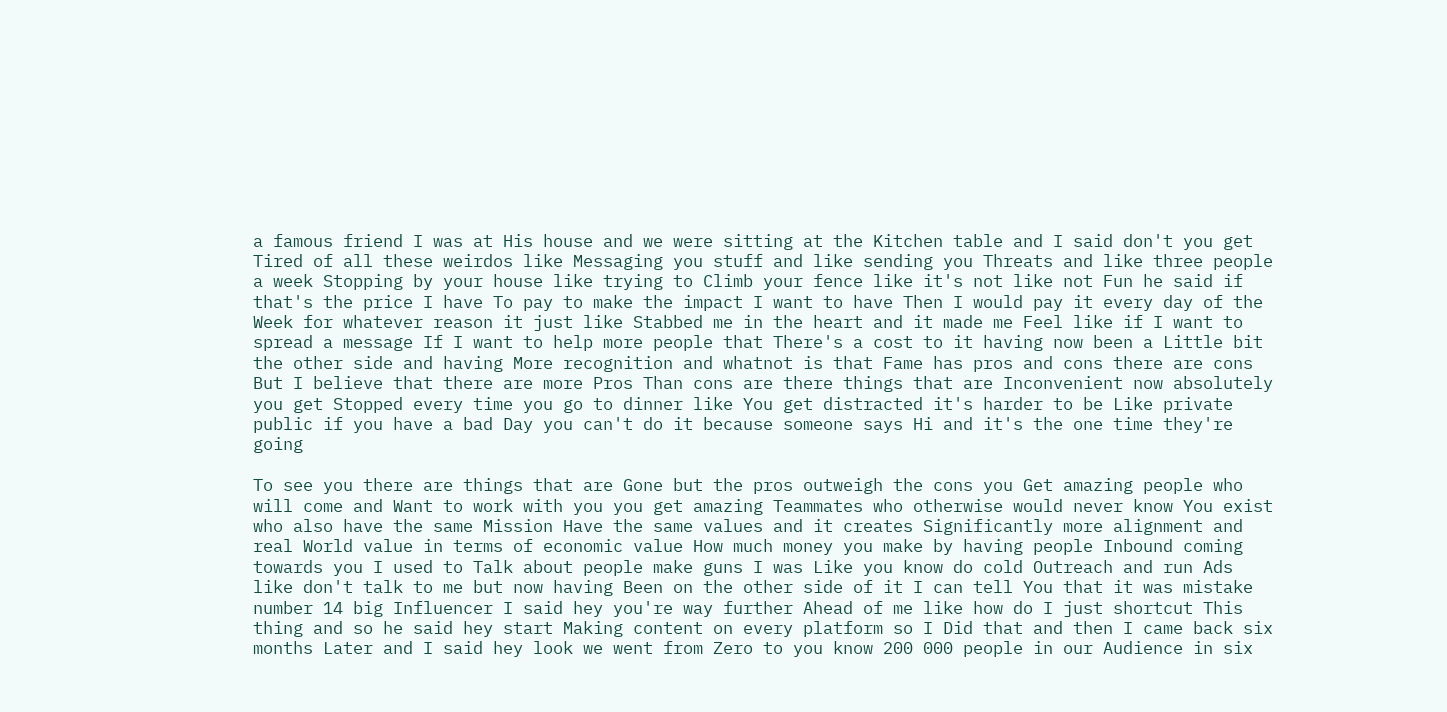a famous friend I was at His house and we were sitting at the Kitchen table and I said don't you get Tired of all these weirdos like Messaging you stuff and like sending you Threats and like three people a week Stopping by your house like trying to Climb your fence like it's not like not Fun he said if that's the price I have To pay to make the impact I want to have Then I would pay it every day of the Week for whatever reason it just like Stabbed me in the heart and it made me Feel like if I want to spread a message If I want to help more people that There's a cost to it having now been a Little bit the other side and having More recognition and whatnot is that Fame has pros and cons there are cons But I believe that there are more Pros Than cons are there things that are Inconvenient now absolutely you get Stopped every time you go to dinner like You get distracted it's harder to be Like private public if you have a bad Day you can't do it because someone says Hi and it's the one time they're going

To see you there are things that are Gone but the pros outweigh the cons you Get amazing people who will come and Want to work with you you get amazing Teammates who otherwise would never know You exist who also have the same Mission Have the same values and it creates Significantly more alignment and real World value in terms of economic value How much money you make by having people Inbound coming towards you I used to Talk about people make guns I was Like you know do cold Outreach and run Ads like don't talk to me but now having Been on the other side of it I can tell You that it was mistake number 14 big Influencer I said hey you're way further Ahead of me like how do I just shortcut This thing and so he said hey start Making content on every platform so I Did that and then I came back six months Later and I said hey look we went from Zero to you know 200 000 people in our Audience in six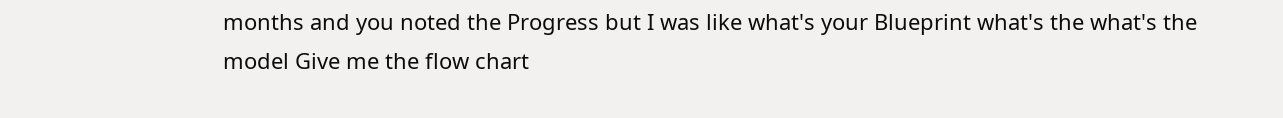months and you noted the Progress but I was like what's your Blueprint what's the what's the model Give me the flow chart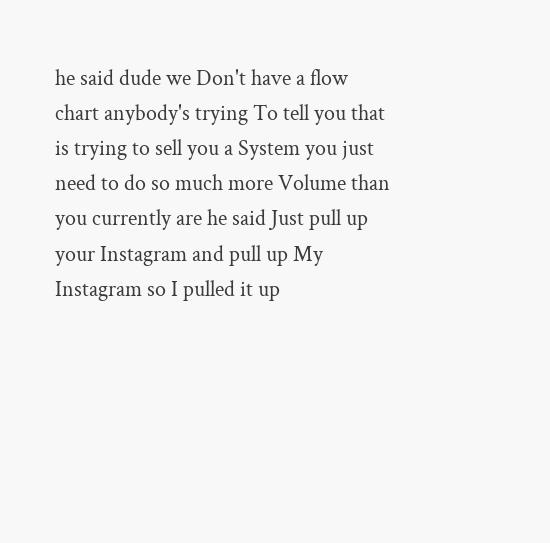he said dude we Don't have a flow chart anybody's trying To tell you that is trying to sell you a System you just need to do so much more Volume than you currently are he said Just pull up your Instagram and pull up My Instagram so I pulled it up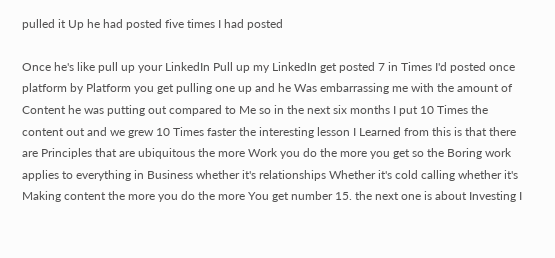pulled it Up he had posted five times I had posted

Once he's like pull up your LinkedIn Pull up my LinkedIn get posted 7 in Times I'd posted once platform by Platform you get pulling one up and he Was embarrassing me with the amount of Content he was putting out compared to Me so in the next six months I put 10 Times the content out and we grew 10 Times faster the interesting lesson I Learned from this is that there are Principles that are ubiquitous the more Work you do the more you get so the Boring work applies to everything in Business whether it's relationships Whether it's cold calling whether it's Making content the more you do the more You get number 15. the next one is about Investing I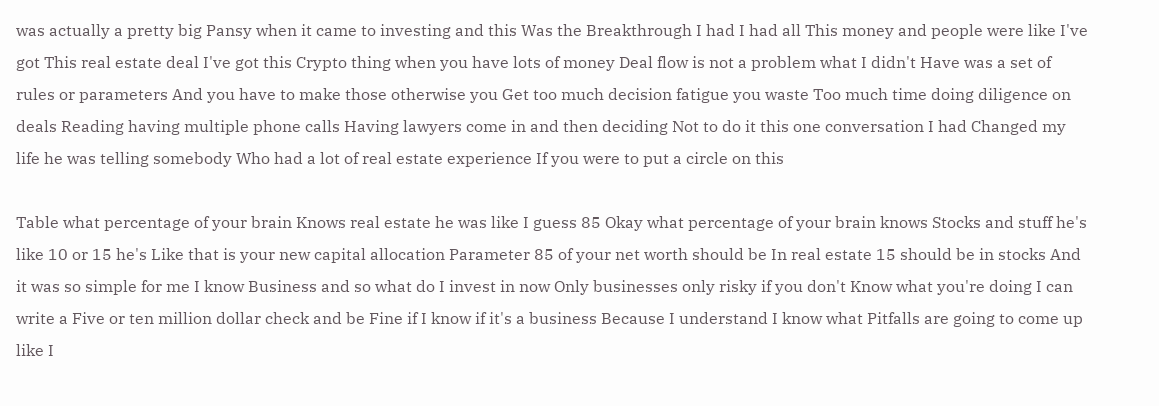was actually a pretty big Pansy when it came to investing and this Was the Breakthrough I had I had all This money and people were like I've got This real estate deal I've got this Crypto thing when you have lots of money Deal flow is not a problem what I didn't Have was a set of rules or parameters And you have to make those otherwise you Get too much decision fatigue you waste Too much time doing diligence on deals Reading having multiple phone calls Having lawyers come in and then deciding Not to do it this one conversation I had Changed my life he was telling somebody Who had a lot of real estate experience If you were to put a circle on this

Table what percentage of your brain Knows real estate he was like I guess 85 Okay what percentage of your brain knows Stocks and stuff he's like 10 or 15 he's Like that is your new capital allocation Parameter 85 of your net worth should be In real estate 15 should be in stocks And it was so simple for me I know Business and so what do I invest in now Only businesses only risky if you don't Know what you're doing I can write a Five or ten million dollar check and be Fine if I know if it's a business Because I understand I know what Pitfalls are going to come up like I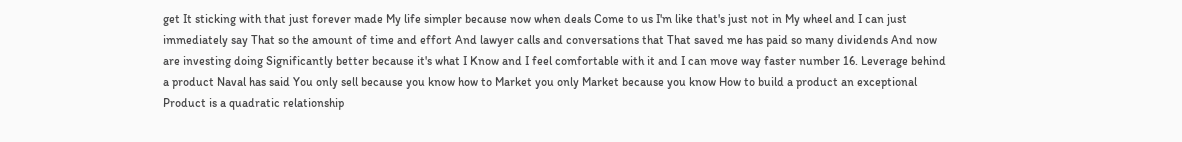get It sticking with that just forever made My life simpler because now when deals Come to us I'm like that's just not in My wheel and I can just immediately say That so the amount of time and effort And lawyer calls and conversations that That saved me has paid so many dividends And now are investing doing Significantly better because it's what I Know and I feel comfortable with it and I can move way faster number 16. Leverage behind a product Naval has said You only sell because you know how to Market you only Market because you know How to build a product an exceptional Product is a quadratic relationship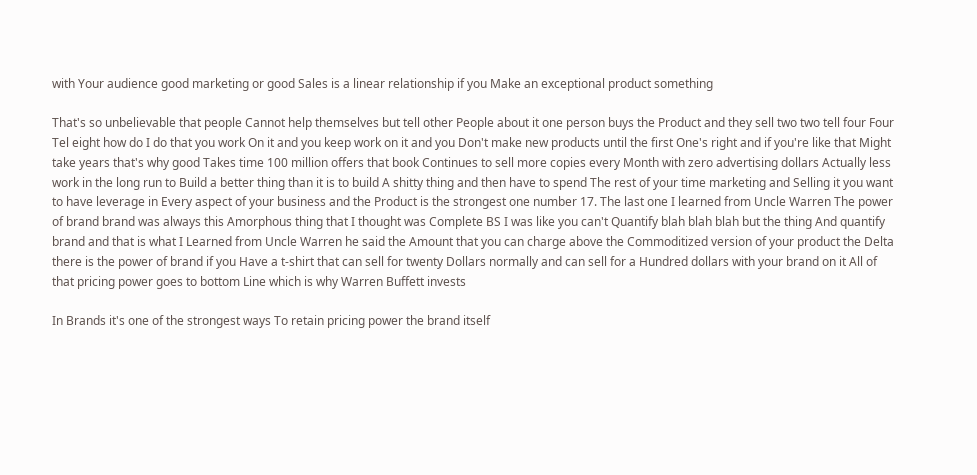with Your audience good marketing or good Sales is a linear relationship if you Make an exceptional product something

That's so unbelievable that people Cannot help themselves but tell other People about it one person buys the Product and they sell two two tell four Four Tel eight how do I do that you work On it and you keep work on it and you Don't make new products until the first One's right and if you're like that Might take years that's why good Takes time 100 million offers that book Continues to sell more copies every Month with zero advertising dollars Actually less work in the long run to Build a better thing than it is to build A shitty thing and then have to spend The rest of your time marketing and Selling it you want to have leverage in Every aspect of your business and the Product is the strongest one number 17. The last one I learned from Uncle Warren The power of brand brand was always this Amorphous thing that I thought was Complete BS I was like you can't Quantify blah blah blah but the thing And quantify brand and that is what I Learned from Uncle Warren he said the Amount that you can charge above the Commoditized version of your product the Delta there is the power of brand if you Have a t-shirt that can sell for twenty Dollars normally and can sell for a Hundred dollars with your brand on it All of that pricing power goes to bottom Line which is why Warren Buffett invests

In Brands it's one of the strongest ways To retain pricing power the brand itself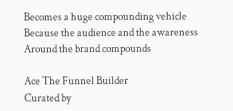Becomes a huge compounding vehicle Because the audience and the awareness Around the brand compounds

Ace The Funnel Builder
Curated by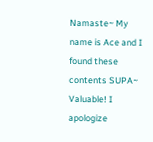Namaste~ My name is Ace and I found these contents SUPA~ Valuable! I apologize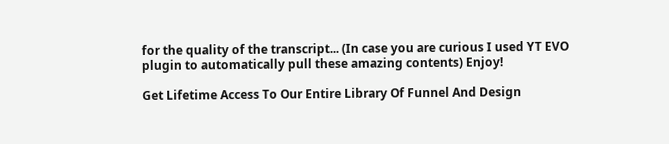for the quality of the transcript... (In case you are curious I used YT EVO plugin to automatically pull these amazing contents) Enjoy!

Get Lifetime Access To Our Entire Library Of Funnel And Design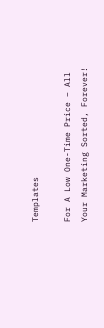Templates

For A Low One-Time Price – All Your Marketing Sorted, Forever!